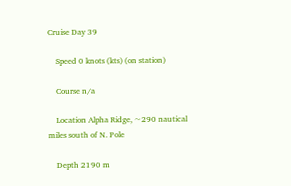Cruise Day 39

    Speed 0 knots (kts) (on station)

    Course n/a

    Location Alpha Ridge, ~290 nautical miles south of N. Pole

    Depth 2190 m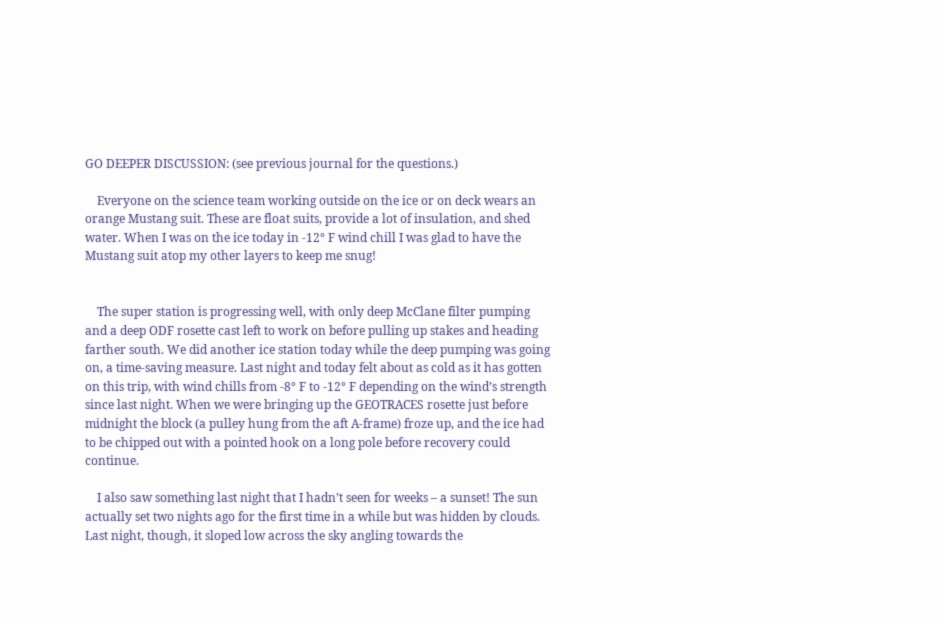GO DEEPER DISCUSSION: (see previous journal for the questions.)

    Everyone on the science team working outside on the ice or on deck wears an orange Mustang suit. These are float suits, provide a lot of insulation, and shed water. When I was on the ice today in -12° F wind chill I was glad to have the Mustang suit atop my other layers to keep me snug!


    The super station is progressing well, with only deep McClane filter pumping and a deep ODF rosette cast left to work on before pulling up stakes and heading farther south. We did another ice station today while the deep pumping was going on, a time-saving measure. Last night and today felt about as cold as it has gotten on this trip, with wind chills from -8° F to -12° F depending on the wind’s strength since last night. When we were bringing up the GEOTRACES rosette just before midnight the block (a pulley hung from the aft A-frame) froze up, and the ice had to be chipped out with a pointed hook on a long pole before recovery could continue.

    I also saw something last night that I hadn’t seen for weeks – a sunset! The sun actually set two nights ago for the first time in a while but was hidden by clouds. Last night, though, it sloped low across the sky angling towards the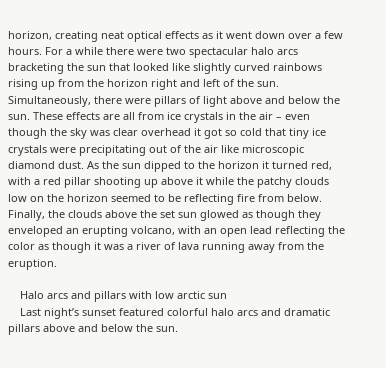horizon, creating neat optical effects as it went down over a few hours. For a while there were two spectacular halo arcs bracketing the sun that looked like slightly curved rainbows rising up from the horizon right and left of the sun. Simultaneously, there were pillars of light above and below the sun. These effects are all from ice crystals in the air – even though the sky was clear overhead it got so cold that tiny ice crystals were precipitating out of the air like microscopic diamond dust. As the sun dipped to the horizon it turned red, with a red pillar shooting up above it while the patchy clouds low on the horizon seemed to be reflecting fire from below. Finally, the clouds above the set sun glowed as though they enveloped an erupting volcano, with an open lead reflecting the color as though it was a river of lava running away from the eruption.

    Halo arcs and pillars with low arctic sun
    Last night’s sunset featured colorful halo arcs and dramatic pillars above and below the sun.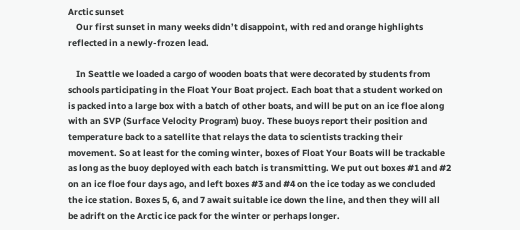Arctic sunset
    Our first sunset in many weeks didn’t disappoint, with red and orange highlights reflected in a newly-frozen lead.

    In Seattle we loaded a cargo of wooden boats that were decorated by students from schools participating in the Float Your Boat project. Each boat that a student worked on is packed into a large box with a batch of other boats, and will be put on an ice floe along with an SVP (Surface Velocity Program) buoy. These buoys report their position and temperature back to a satellite that relays the data to scientists tracking their movement. So at least for the coming winter, boxes of Float Your Boats will be trackable as long as the buoy deployed with each batch is transmitting. We put out boxes #1 and #2 on an ice floe four days ago, and left boxes #3 and #4 on the ice today as we concluded the ice station. Boxes 5, 6, and 7 await suitable ice down the line, and then they will all be adrift on the Arctic ice pack for the winter or perhaps longer.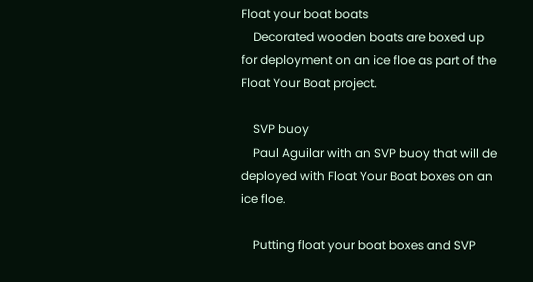Float your boat boats
    Decorated wooden boats are boxed up for deployment on an ice floe as part of the Float Your Boat project.

    SVP buoy
    Paul Aguilar with an SVP buoy that will de deployed with Float Your Boat boxes on an ice floe.

    Putting float your boat boxes and SVP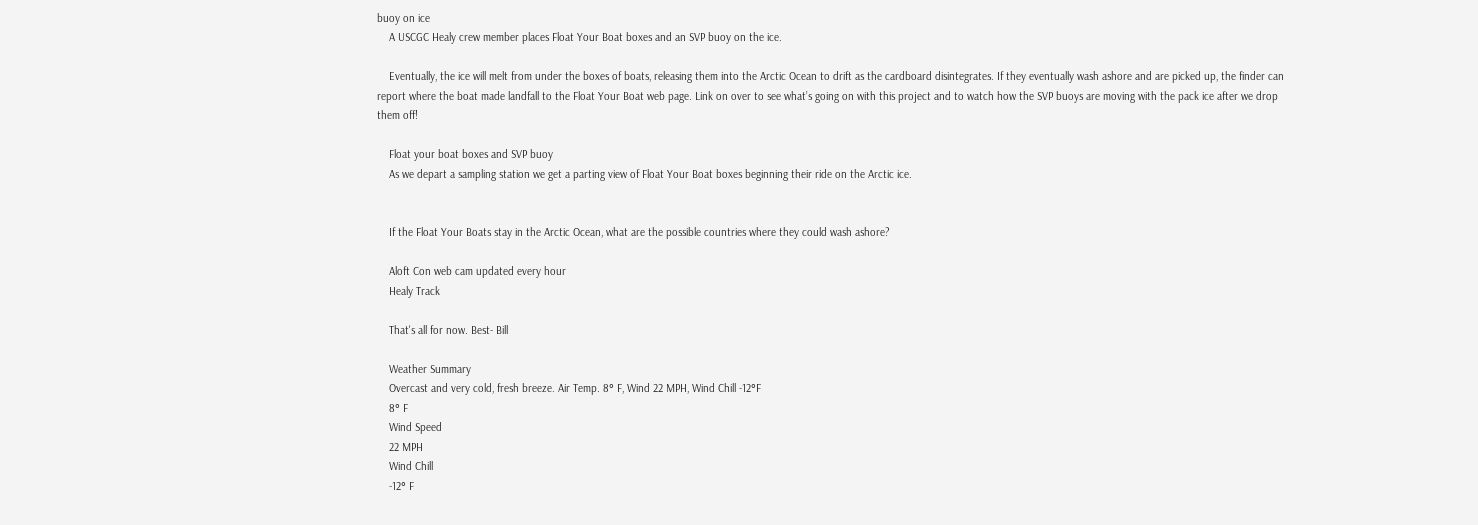buoy on ice
    A USCGC Healy crew member places Float Your Boat boxes and an SVP buoy on the ice.

    Eventually, the ice will melt from under the boxes of boats, releasing them into the Arctic Ocean to drift as the cardboard disintegrates. If they eventually wash ashore and are picked up, the finder can report where the boat made landfall to the Float Your Boat web page. Link on over to see what’s going on with this project and to watch how the SVP buoys are moving with the pack ice after we drop them off!

    Float your boat boxes and SVP buoy
    As we depart a sampling station we get a parting view of Float Your Boat boxes beginning their ride on the Arctic ice.


    If the Float Your Boats stay in the Arctic Ocean, what are the possible countries where they could wash ashore?

    Aloft Con web cam updated every hour
    Healy Track

    That's all for now. Best- Bill

    Weather Summary
    Overcast and very cold, fresh breeze. Air Temp. 8° F, Wind 22 MPH, Wind Chill -12°F
    8° F
    Wind Speed
    22 MPH
    Wind Chill
    -12° F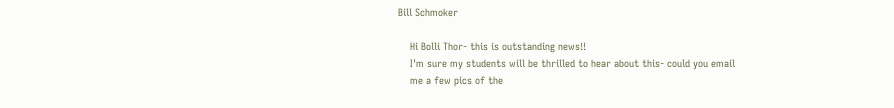Bill Schmoker

    Hi Bolli Thor- this is outstanding news!!
    I'm sure my students will be thrilled to hear about this- could you email
    me a few pics of the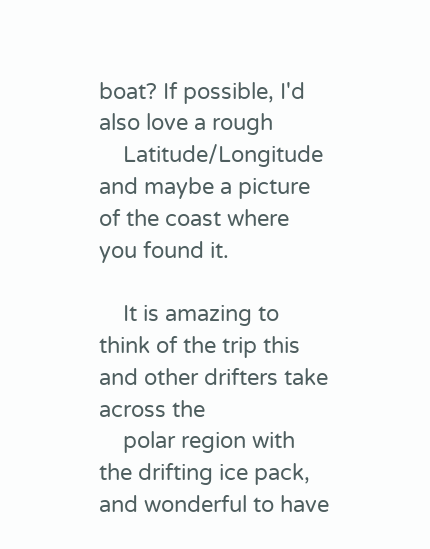boat? If possible, I'd also love a rough
    Latitude/Longitude and maybe a picture of the coast where you found it.

    It is amazing to think of the trip this and other drifters take across the
    polar region with the drifting ice pack, and wonderful to have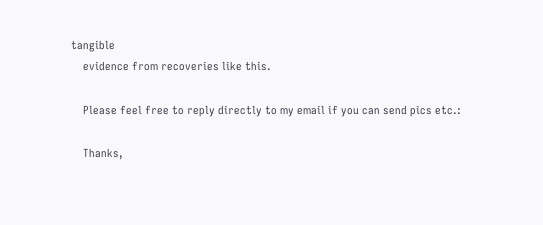tangible
    evidence from recoveries like this.

    Please feel free to reply directly to my email if you can send pics etc.:

    Thanks,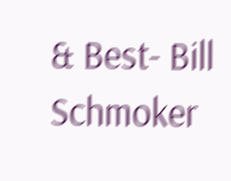& Best- Bill Schmoker